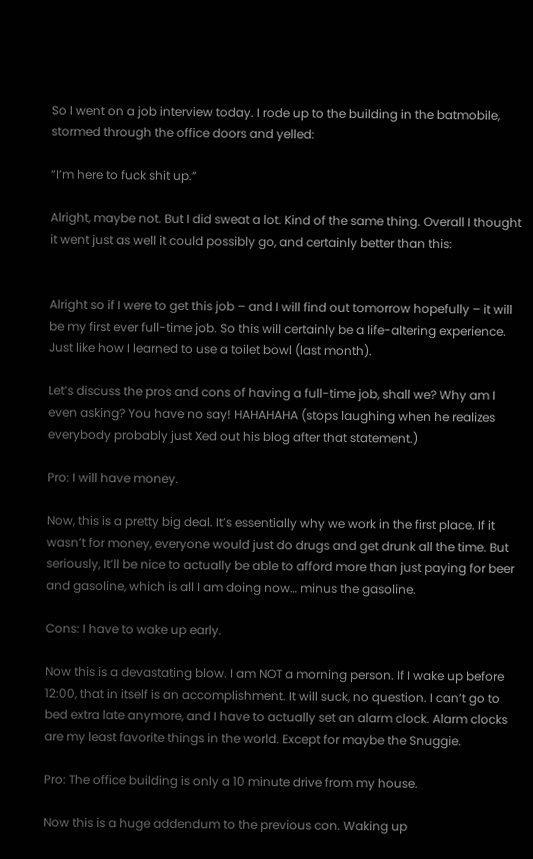So I went on a job interview today. I rode up to the building in the batmobile, stormed through the office doors and yelled:

“I’m here to fuck shit up.”

Alright, maybe not. But I did sweat a lot. Kind of the same thing. Overall I thought it went just as well it could possibly go, and certainly better than this:


Alright so if I were to get this job – and I will find out tomorrow hopefully – it will be my first ever full-time job. So this will certainly be a life-altering experience. Just like how I learned to use a toilet bowl (last month).

Let’s discuss the pros and cons of having a full-time job, shall we? Why am I even asking? You have no say! HAHAHAHA (stops laughing when he realizes everybody probably just Xed out his blog after that statement.)

Pro: I will have money.

Now, this is a pretty big deal. It’s essentially why we work in the first place. If it wasn’t for money, everyone would just do drugs and get drunk all the time. But seriously, It’ll be nice to actually be able to afford more than just paying for beer and gasoline, which is all I am doing now… minus the gasoline.

Cons: I have to wake up early.

Now this is a devastating blow. I am NOT a morning person. If I wake up before 12:00, that in itself is an accomplishment. It will suck, no question. I can’t go to bed extra late anymore, and I have to actually set an alarm clock. Alarm clocks are my least favorite things in the world. Except for maybe the Snuggie.

Pro: The office building is only a 10 minute drive from my house.

Now this is a huge addendum to the previous con. Waking up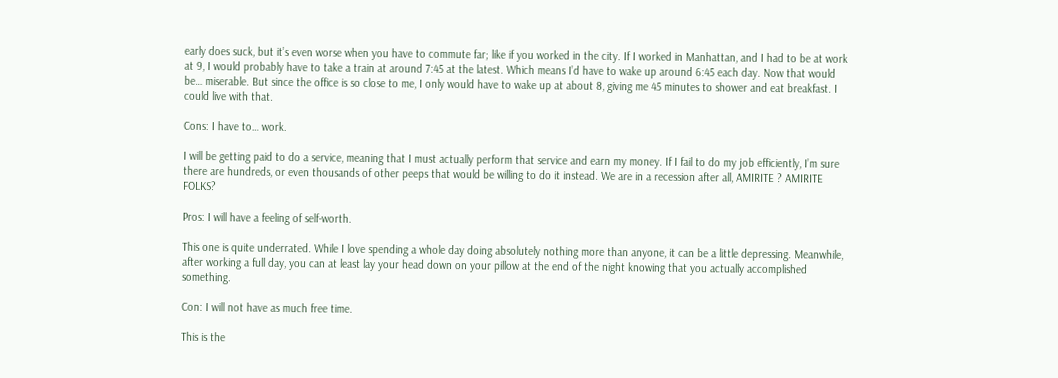early does suck, but it’s even worse when you have to commute far; like if you worked in the city. If I worked in Manhattan, and I had to be at work at 9, I would probably have to take a train at around 7:45 at the latest. Which means I’d have to wake up around 6:45 each day. Now that would be… miserable. But since the office is so close to me, I only would have to wake up at about 8, giving me 45 minutes to shower and eat breakfast. I could live with that.

Cons: I have to… work.

I will be getting paid to do a service, meaning that I must actually perform that service and earn my money. If I fail to do my job efficiently, I’m sure there are hundreds, or even thousands of other peeps that would be willing to do it instead. We are in a recession after all, AMIRITE ? AMIRITE FOLKS?

Pros: I will have a feeling of self-worth.

This one is quite underrated. While I love spending a whole day doing absolutely nothing more than anyone, it can be a little depressing. Meanwhile, after working a full day, you can at least lay your head down on your pillow at the end of the night knowing that you actually accomplished something.

Con: I will not have as much free time.

This is the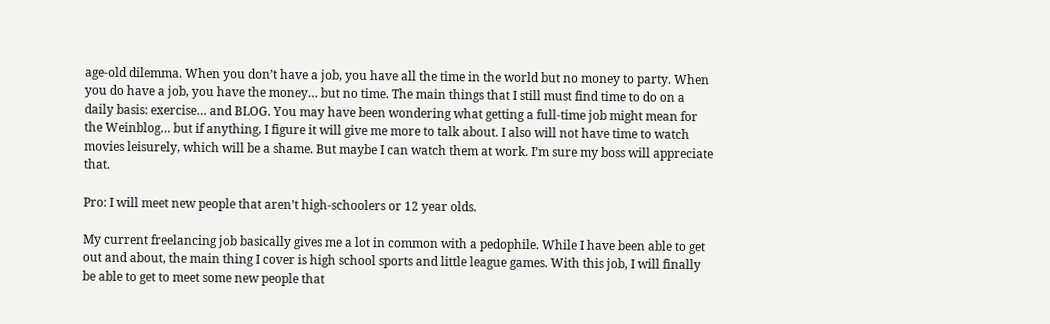age-old dilemma. When you don’t have a job, you have all the time in the world but no money to party. When you do have a job, you have the money… but no time. The main things that I still must find time to do on a daily basis: exercise… and BLOG. You may have been wondering what getting a full-time job might mean for the Weinblog… but if anything, I figure it will give me more to talk about. I also will not have time to watch movies leisurely, which will be a shame. But maybe I can watch them at work. I’m sure my boss will appreciate that.

Pro: I will meet new people that aren’t high-schoolers or 12 year olds.

My current freelancing job basically gives me a lot in common with a pedophile. While I have been able to get out and about, the main thing I cover is high school sports and little league games. With this job, I will finally be able to get to meet some new people that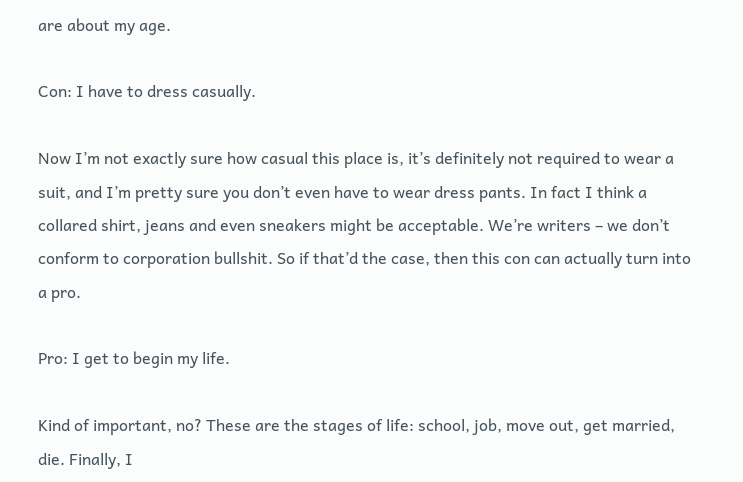are about my age.

Con: I have to dress casually.

Now I’m not exactly sure how casual this place is, it’s definitely not required to wear a suit, and I’m pretty sure you don’t even have to wear dress pants. In fact I think a collared shirt, jeans and even sneakers might be acceptable. We’re writers – we don’t conform to corporation bullshit. So if that’d the case, then this con can actually turn into a pro.

Pro: I get to begin my life.

Kind of important, no? These are the stages of life: school, job, move out, get married, die. Finally, I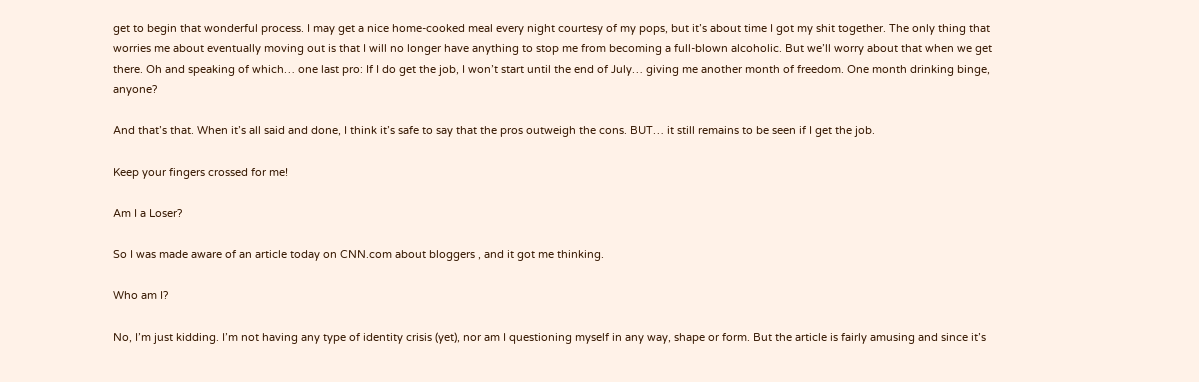get to begin that wonderful process. I may get a nice home-cooked meal every night courtesy of my pops, but it’s about time I got my shit together. The only thing that worries me about eventually moving out is that I will no longer have anything to stop me from becoming a full-blown alcoholic. But we’ll worry about that when we get there. Oh and speaking of which… one last pro: If I do get the job, I won’t start until the end of July… giving me another month of freedom. One month drinking binge, anyone?

And that’s that. When it’s all said and done, I think it’s safe to say that the pros outweigh the cons. BUT… it still remains to be seen if I get the job.

Keep your fingers crossed for me!

Am I a Loser?

So I was made aware of an article today on CNN.com about bloggers , and it got me thinking.

Who am I?

No, I’m just kidding. I’m not having any type of identity crisis (yet), nor am I questioning myself in any way, shape or form. But the article is fairly amusing and since it’s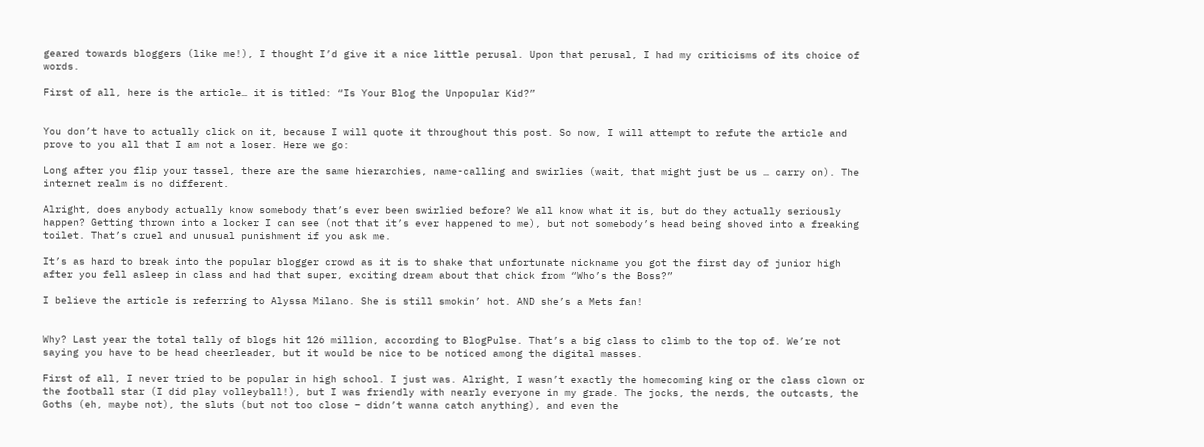geared towards bloggers (like me!), I thought I’d give it a nice little perusal. Upon that perusal, I had my criticisms of its choice of words.

First of all, here is the article… it is titled: “Is Your Blog the Unpopular Kid?”


You don’t have to actually click on it, because I will quote it throughout this post. So now, I will attempt to refute the article and prove to you all that I am not a loser. Here we go:

Long after you flip your tassel, there are the same hierarchies, name-calling and swirlies (wait, that might just be us … carry on). The internet realm is no different.

Alright, does anybody actually know somebody that’s ever been swirlied before? We all know what it is, but do they actually seriously happen? Getting thrown into a locker I can see (not that it’s ever happened to me), but not somebody’s head being shoved into a freaking toilet. That’s cruel and unusual punishment if you ask me.

It’s as hard to break into the popular blogger crowd as it is to shake that unfortunate nickname you got the first day of junior high after you fell asleep in class and had that super, exciting dream about that chick from “Who’s the Boss?”

I believe the article is referring to Alyssa Milano. She is still smokin’ hot. AND she’s a Mets fan!


Why? Last year the total tally of blogs hit 126 million, according to BlogPulse. That’s a big class to climb to the top of. We’re not saying you have to be head cheerleader, but it would be nice to be noticed among the digital masses.

First of all, I never tried to be popular in high school. I just was. Alright, I wasn’t exactly the homecoming king or the class clown or the football star (I did play volleyball!), but I was friendly with nearly everyone in my grade. The jocks, the nerds, the outcasts, the Goths (eh, maybe not), the sluts (but not too close – didn’t wanna catch anything), and even the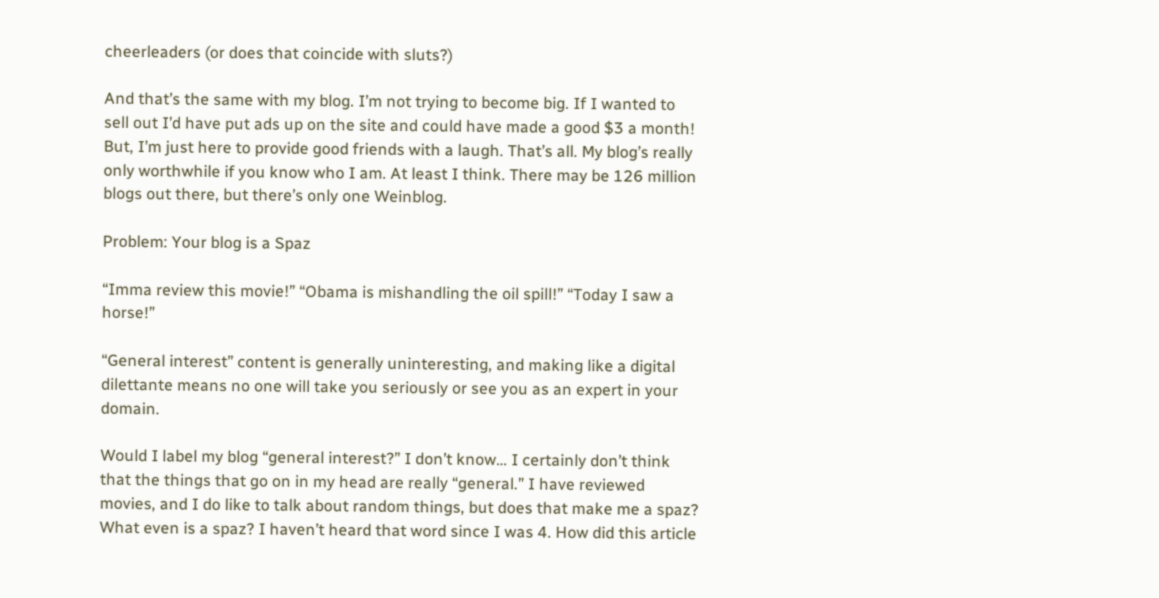cheerleaders (or does that coincide with sluts?)

And that’s the same with my blog. I’m not trying to become big. If I wanted to sell out I’d have put ads up on the site and could have made a good $3 a month! But, I’m just here to provide good friends with a laugh. That’s all. My blog’s really only worthwhile if you know who I am. At least I think. There may be 126 million blogs out there, but there’s only one Weinblog.

Problem: Your blog is a Spaz

“Imma review this movie!” “Obama is mishandling the oil spill!” “Today I saw a horse!”

“General interest” content is generally uninteresting, and making like a digital dilettante means no one will take you seriously or see you as an expert in your domain.

Would I label my blog “general interest?” I don’t know… I certainly don’t think that the things that go on in my head are really “general.” I have reviewed movies, and I do like to talk about random things, but does that make me a spaz? What even is a spaz? I haven’t heard that word since I was 4. How did this article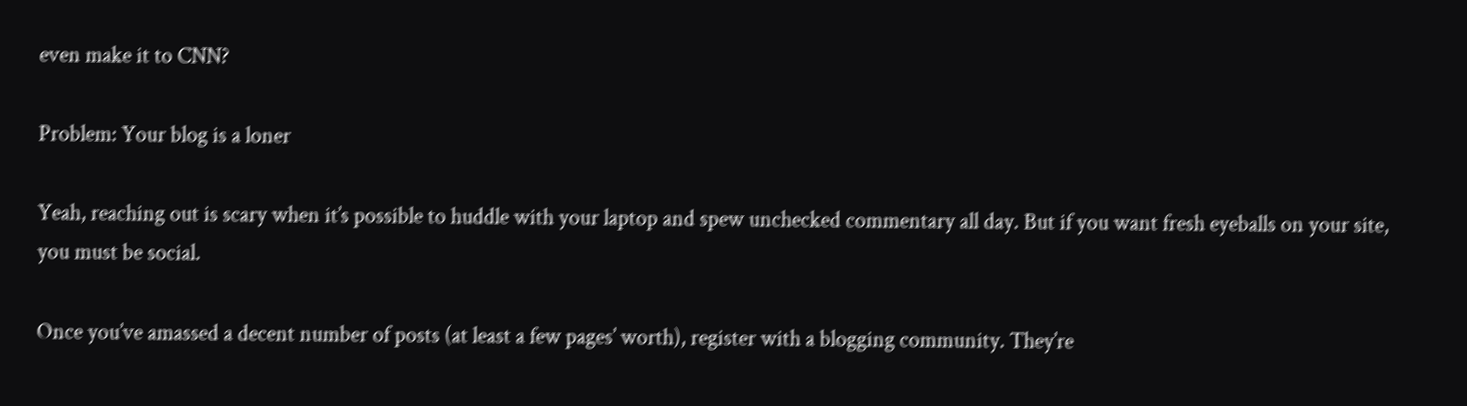even make it to CNN?

Problem: Your blog is a loner

Yeah, reaching out is scary when it’s possible to huddle with your laptop and spew unchecked commentary all day. But if you want fresh eyeballs on your site, you must be social.

Once you’ve amassed a decent number of posts (at least a few pages’ worth), register with a blogging community. They’re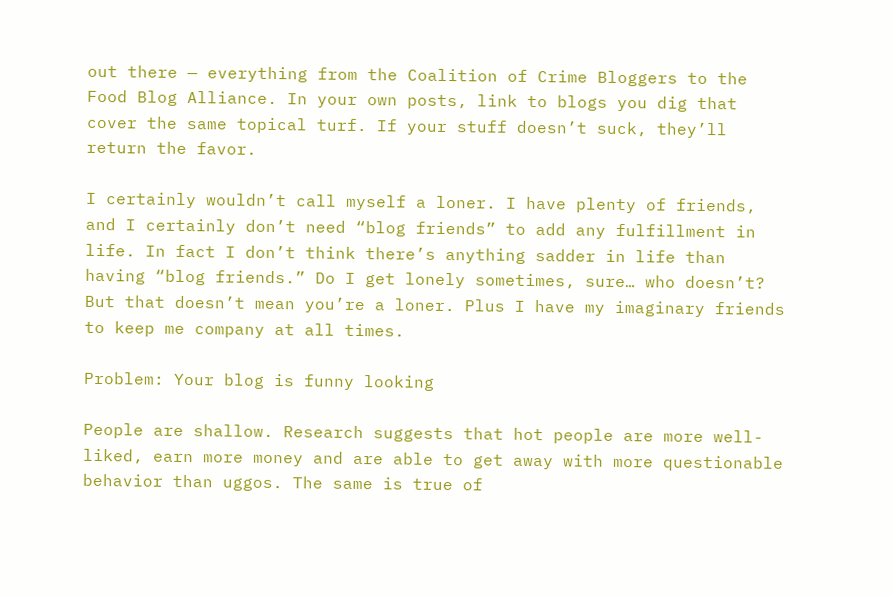out there — everything from the Coalition of Crime Bloggers to the Food Blog Alliance. In your own posts, link to blogs you dig that cover the same topical turf. If your stuff doesn’t suck, they’ll return the favor.

I certainly wouldn’t call myself a loner. I have plenty of friends, and I certainly don’t need “blog friends” to add any fulfillment in life. In fact I don’t think there’s anything sadder in life than having “blog friends.” Do I get lonely sometimes, sure… who doesn’t? But that doesn’t mean you’re a loner. Plus I have my imaginary friends to keep me company at all times.

Problem: Your blog is funny looking

People are shallow. Research suggests that hot people are more well-liked, earn more money and are able to get away with more questionable behavior than uggos. The same is true of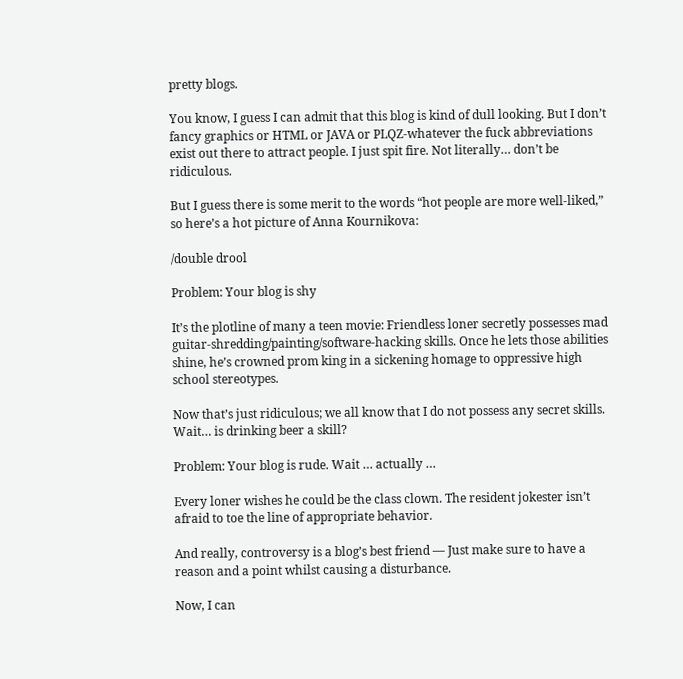pretty blogs.

You know, I guess I can admit that this blog is kind of dull looking. But I don’t fancy graphics or HTML or JAVA or PLQZ-whatever the fuck abbreviations exist out there to attract people. I just spit fire. Not literally… don’t be ridiculous.

But I guess there is some merit to the words “hot people are more well-liked,” so here’s a hot picture of Anna Kournikova:

/double drool

Problem: Your blog is shy

It’s the plotline of many a teen movie: Friendless loner secretly possesses mad guitar-shredding/painting/software-hacking skills. Once he lets those abilities shine, he’s crowned prom king in a sickening homage to oppressive high school stereotypes.

Now that’s just ridiculous; we all know that I do not possess any secret skills. Wait… is drinking beer a skill?

Problem: Your blog is rude. Wait … actually …

Every loner wishes he could be the class clown. The resident jokester isn’t afraid to toe the line of appropriate behavior.

And really, controversy is a blog’s best friend — Just make sure to have a reason and a point whilst causing a disturbance.

Now, I can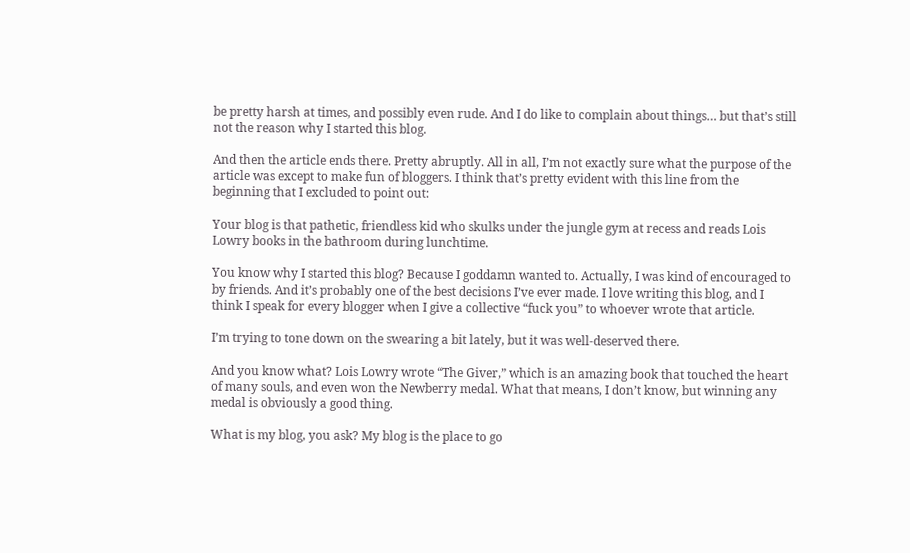be pretty harsh at times, and possibly even rude. And I do like to complain about things… but that’s still not the reason why I started this blog.

And then the article ends there. Pretty abruptly. All in all, I’m not exactly sure what the purpose of the article was except to make fun of bloggers. I think that’s pretty evident with this line from the beginning that I excluded to point out:

Your blog is that pathetic, friendless kid who skulks under the jungle gym at recess and reads Lois Lowry books in the bathroom during lunchtime.

You know why I started this blog? Because I goddamn wanted to. Actually, I was kind of encouraged to by friends. And it’s probably one of the best decisions I’ve ever made. I love writing this blog, and I think I speak for every blogger when I give a collective “fuck you” to whoever wrote that article.

I’m trying to tone down on the swearing a bit lately, but it was well-deserved there.

And you know what? Lois Lowry wrote “The Giver,” which is an amazing book that touched the heart of many souls, and even won the Newberry medal. What that means, I don’t know, but winning any medal is obviously a good thing.

What is my blog, you ask? My blog is the place to go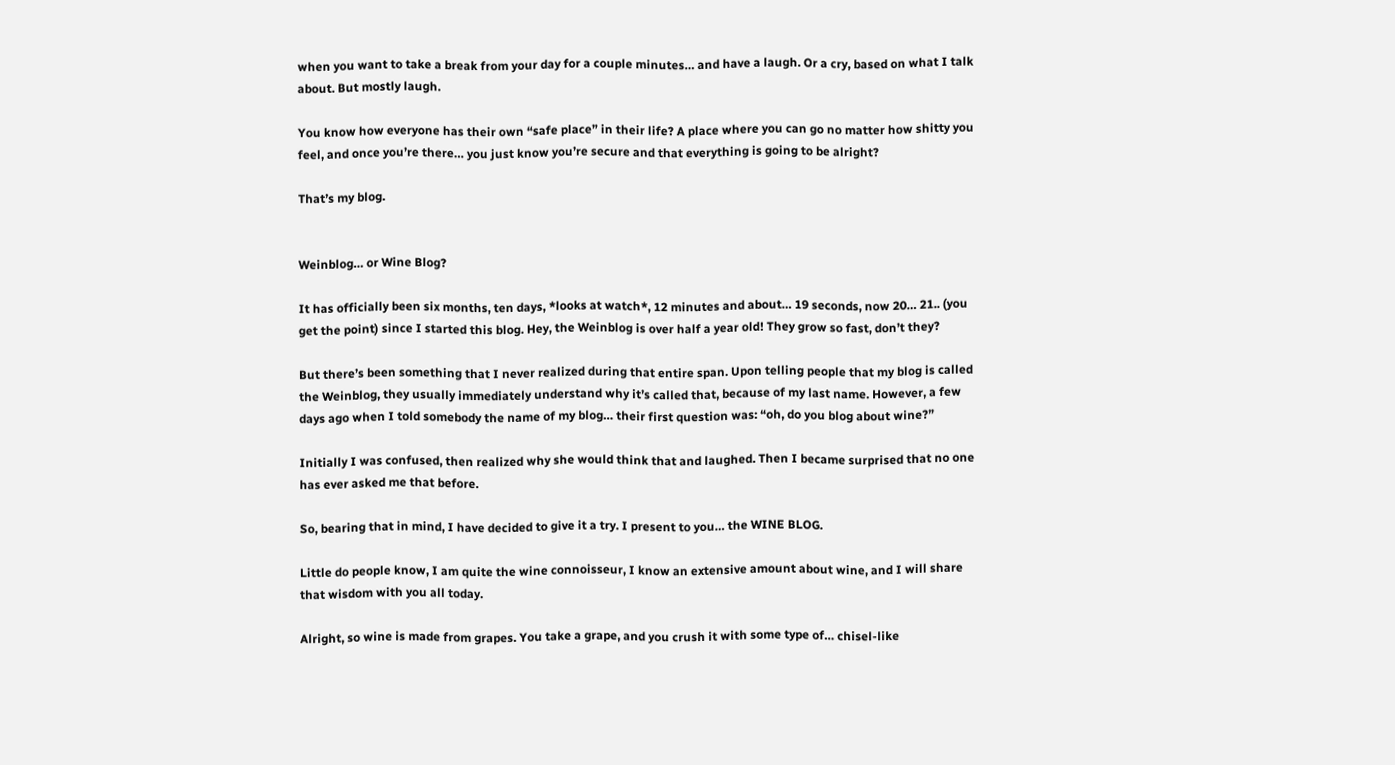when you want to take a break from your day for a couple minutes… and have a laugh. Or a cry, based on what I talk about. But mostly laugh.

You know how everyone has their own “safe place” in their life? A place where you can go no matter how shitty you feel, and once you’re there… you just know you’re secure and that everything is going to be alright?

That’s my blog.


Weinblog… or Wine Blog?

It has officially been six months, ten days, *looks at watch*, 12 minutes and about… 19 seconds, now 20… 21.. (you get the point) since I started this blog. Hey, the Weinblog is over half a year old! They grow so fast, don’t they?

But there’s been something that I never realized during that entire span. Upon telling people that my blog is called the Weinblog, they usually immediately understand why it’s called that, because of my last name. However, a few days ago when I told somebody the name of my blog… their first question was: “oh, do you blog about wine?”

Initially I was confused, then realized why she would think that and laughed. Then I became surprised that no one has ever asked me that before.

So, bearing that in mind, I have decided to give it a try. I present to you… the WINE BLOG.

Little do people know, I am quite the wine connoisseur, I know an extensive amount about wine, and I will share that wisdom with you all today.

Alright, so wine is made from grapes. You take a grape, and you crush it with some type of… chisel-like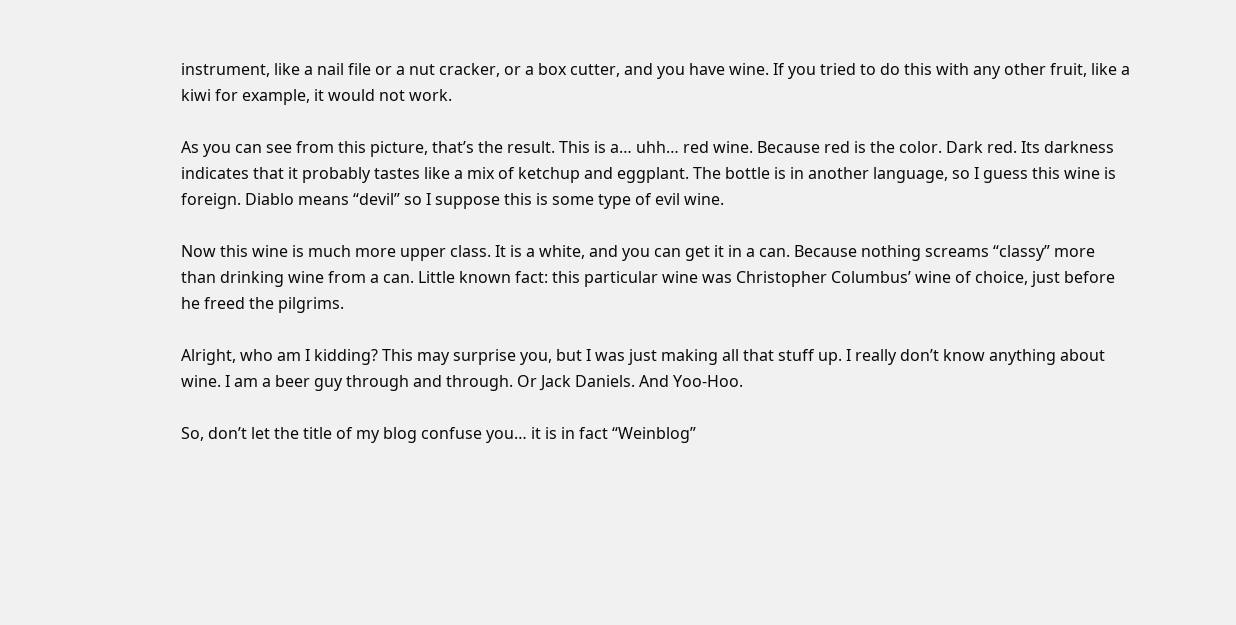instrument, like a nail file or a nut cracker, or a box cutter, and you have wine. If you tried to do this with any other fruit, like a kiwi for example, it would not work.

As you can see from this picture, that’s the result. This is a… uhh… red wine. Because red is the color. Dark red. Its darkness indicates that it probably tastes like a mix of ketchup and eggplant. The bottle is in another language, so I guess this wine is foreign. Diablo means “devil” so I suppose this is some type of evil wine.

Now this wine is much more upper class. It is a white, and you can get it in a can. Because nothing screams “classy” more than drinking wine from a can. Little known fact: this particular wine was Christopher Columbus’ wine of choice, just before he freed the pilgrims.

Alright, who am I kidding? This may surprise you, but I was just making all that stuff up. I really don’t know anything about wine. I am a beer guy through and through. Or Jack Daniels. And Yoo-Hoo.

So, don’t let the title of my blog confuse you… it is in fact “Weinblog”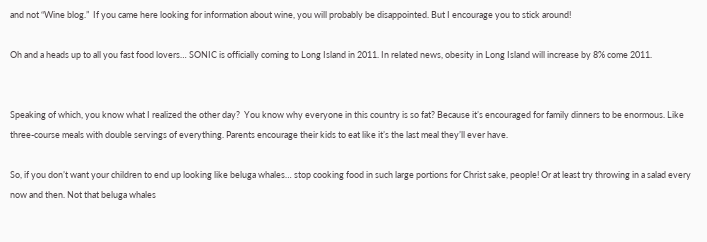and not “Wine blog.”  If you came here looking for information about wine, you will probably be disappointed. But I encourage you to stick around!

Oh and a heads up to all you fast food lovers… SONIC is officially coming to Long Island in 2011. In related news, obesity in Long Island will increase by 8% come 2011.


Speaking of which, you know what I realized the other day?  You know why everyone in this country is so fat? Because it’s encouraged for family dinners to be enormous. Like three-course meals with double servings of everything. Parents encourage their kids to eat like it’s the last meal they’ll ever have.

So, if you don’t want your children to end up looking like beluga whales… stop cooking food in such large portions for Christ sake, people! Or at least try throwing in a salad every now and then. Not that beluga whales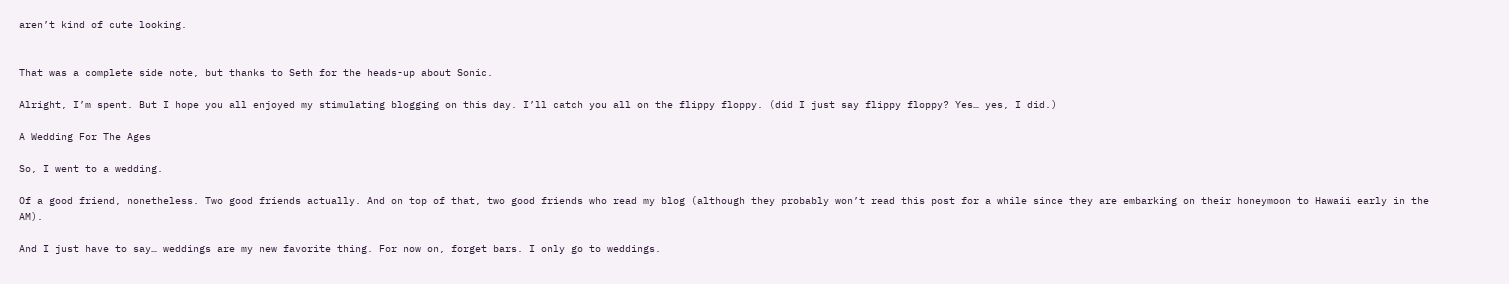aren’t kind of cute looking.


That was a complete side note, but thanks to Seth for the heads-up about Sonic.

Alright, I’m spent. But I hope you all enjoyed my stimulating blogging on this day. I’ll catch you all on the flippy floppy. (did I just say flippy floppy? Yes… yes, I did.)

A Wedding For The Ages

So, I went to a wedding.

Of a good friend, nonetheless. Two good friends actually. And on top of that, two good friends who read my blog (although they probably won’t read this post for a while since they are embarking on their honeymoon to Hawaii early in the AM).

And I just have to say… weddings are my new favorite thing. For now on, forget bars. I only go to weddings.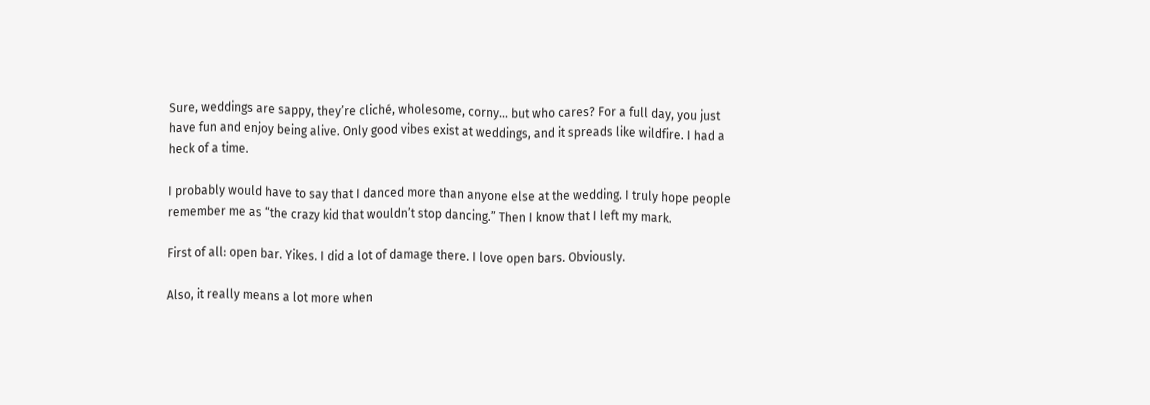Sure, weddings are sappy, they’re cliché, wholesome, corny… but who cares? For a full day, you just have fun and enjoy being alive. Only good vibes exist at weddings, and it spreads like wildfire. I had a heck of a time.

I probably would have to say that I danced more than anyone else at the wedding. I truly hope people remember me as “the crazy kid that wouldn’t stop dancing.” Then I know that I left my mark.

First of all: open bar. Yikes. I did a lot of damage there. I love open bars. Obviously.

Also, it really means a lot more when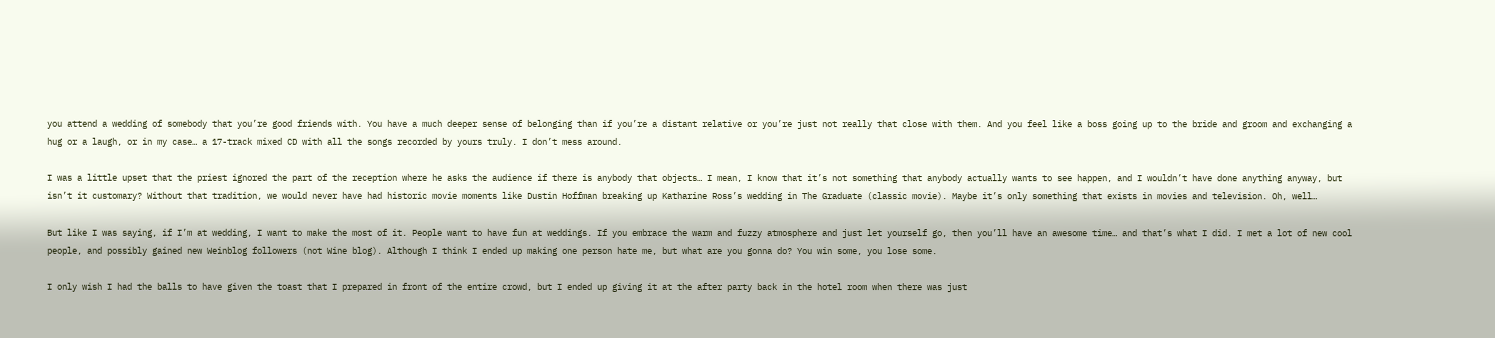you attend a wedding of somebody that you’re good friends with. You have a much deeper sense of belonging than if you’re a distant relative or you’re just not really that close with them. And you feel like a boss going up to the bride and groom and exchanging a hug or a laugh, or in my case… a 17-track mixed CD with all the songs recorded by yours truly. I don’t mess around.

I was a little upset that the priest ignored the part of the reception where he asks the audience if there is anybody that objects… I mean, I know that it’s not something that anybody actually wants to see happen, and I wouldn’t have done anything anyway, but isn’t it customary? Without that tradition, we would never have had historic movie moments like Dustin Hoffman breaking up Katharine Ross’s wedding in The Graduate (classic movie). Maybe it’s only something that exists in movies and television. Oh, well…

But like I was saying, if I’m at wedding, I want to make the most of it. People want to have fun at weddings. If you embrace the warm and fuzzy atmosphere and just let yourself go, then you’ll have an awesome time… and that’s what I did. I met a lot of new cool people, and possibly gained new Weinblog followers (not Wine blog). Although I think I ended up making one person hate me, but what are you gonna do? You win some, you lose some.

I only wish I had the balls to have given the toast that I prepared in front of the entire crowd, but I ended up giving it at the after party back in the hotel room when there was just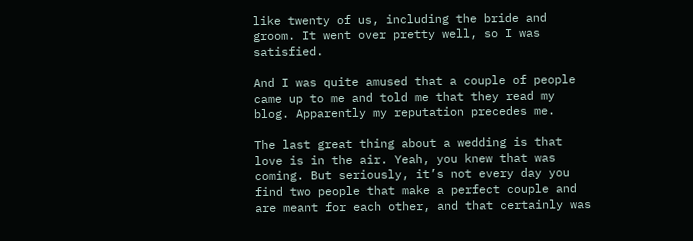like twenty of us, including the bride and groom. It went over pretty well, so I was satisfied.

And I was quite amused that a couple of people came up to me and told me that they read my blog. Apparently my reputation precedes me.

The last great thing about a wedding is that love is in the air. Yeah, you knew that was coming. But seriously, it’s not every day you find two people that make a perfect couple and are meant for each other, and that certainly was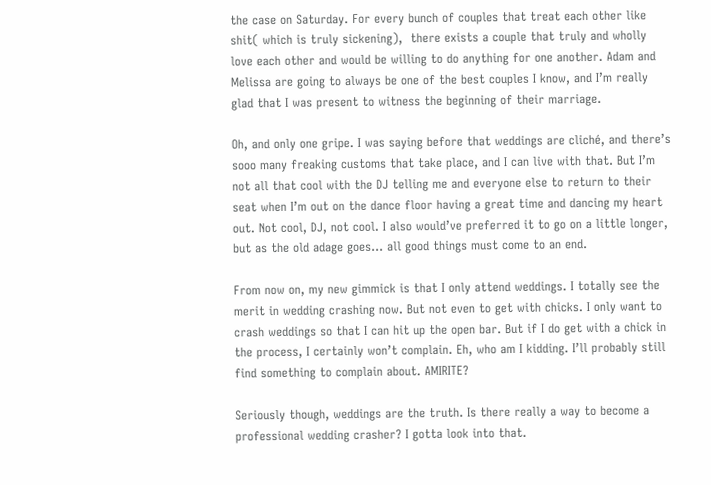the case on Saturday. For every bunch of couples that treat each other like shit( which is truly sickening),  there exists a couple that truly and wholly love each other and would be willing to do anything for one another. Adam and Melissa are going to always be one of the best couples I know, and I’m really glad that I was present to witness the beginning of their marriage.

Oh, and only one gripe. I was saying before that weddings are cliché, and there’s sooo many freaking customs that take place, and I can live with that. But I’m not all that cool with the DJ telling me and everyone else to return to their seat when I’m out on the dance floor having a great time and dancing my heart out. Not cool, DJ, not cool. I also would’ve preferred it to go on a little longer, but as the old adage goes… all good things must come to an end.

From now on, my new gimmick is that I only attend weddings. I totally see the merit in wedding crashing now. But not even to get with chicks. I only want to crash weddings so that I can hit up the open bar. But if I do get with a chick in the process, I certainly won’t complain. Eh, who am I kidding. I’ll probably still find something to complain about. AMIRITE?

Seriously though, weddings are the truth. Is there really a way to become a professional wedding crasher? I gotta look into that.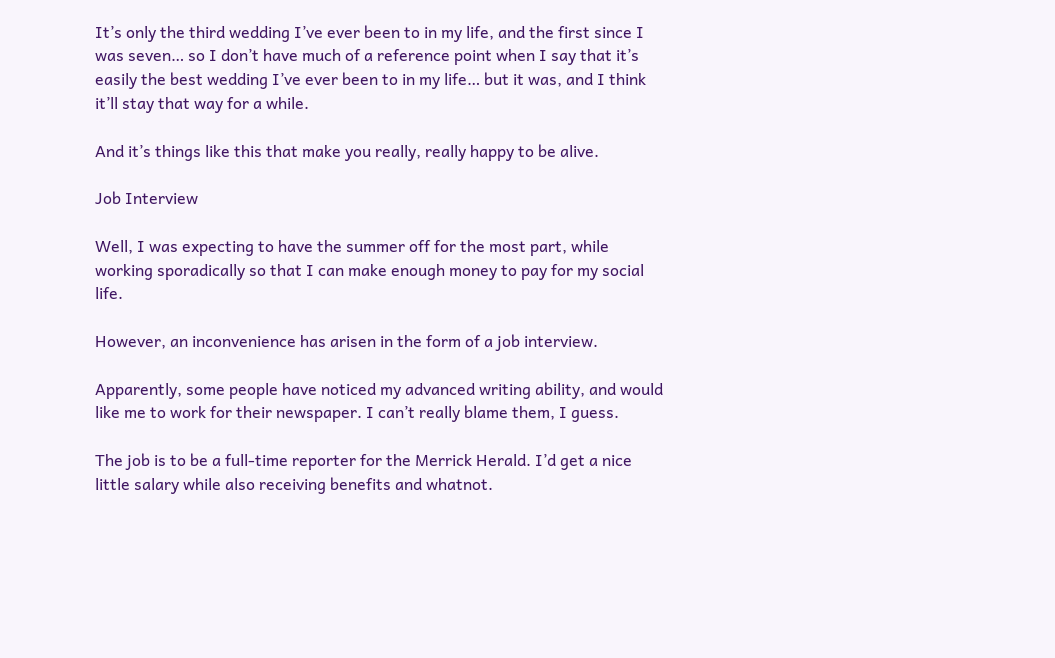It’s only the third wedding I’ve ever been to in my life, and the first since I was seven… so I don’t have much of a reference point when I say that it’s easily the best wedding I’ve ever been to in my life… but it was, and I think it’ll stay that way for a while.

And it’s things like this that make you really, really happy to be alive.

Job Interview

Well, I was expecting to have the summer off for the most part, while working sporadically so that I can make enough money to pay for my social life.

However, an inconvenience has arisen in the form of a job interview.

Apparently, some people have noticed my advanced writing ability, and would like me to work for their newspaper. I can’t really blame them, I guess.

The job is to be a full-time reporter for the Merrick Herald. I’d get a nice little salary while also receiving benefits and whatnot.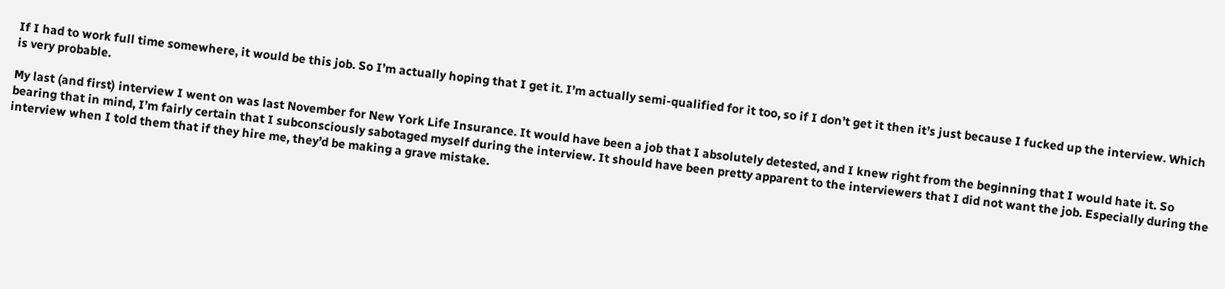If I had to work full time somewhere, it would be this job. So I’m actually hoping that I get it. I’m actually semi-qualified for it too, so if I don’t get it then it’s just because I fucked up the interview. Which is very probable.

My last (and first) interview I went on was last November for New York Life Insurance. It would have been a job that I absolutely detested, and I knew right from the beginning that I would hate it. So bearing that in mind, I’m fairly certain that I subconsciously sabotaged myself during the interview. It should have been pretty apparent to the interviewers that I did not want the job. Especially during the interview when I told them that if they hire me, they’d be making a grave mistake.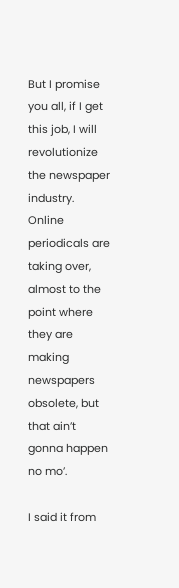But I promise you all, if I get this job, I will revolutionize the newspaper industry. Online periodicals are taking over, almost to the point where they are making newspapers obsolete, but that ain’t gonna happen no mo’.

I said it from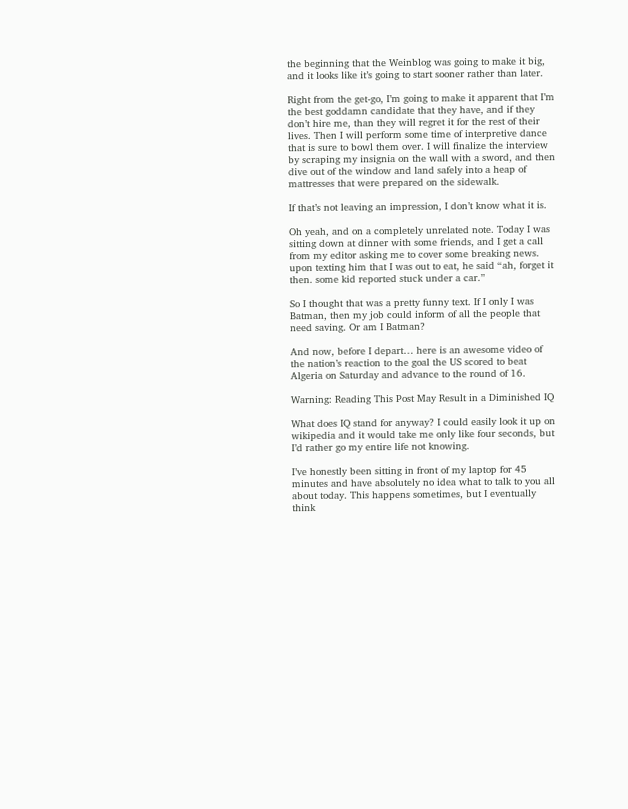the beginning that the Weinblog was going to make it big, and it looks like it’s going to start sooner rather than later.

Right from the get-go, I’m going to make it apparent that I’m the best goddamn candidate that they have, and if they don’t hire me, than they will regret it for the rest of their lives. Then I will perform some time of interpretive dance that is sure to bowl them over. I will finalize the interview by scraping my insignia on the wall with a sword, and then dive out of the window and land safely into a heap of mattresses that were prepared on the sidewalk.

If that’s not leaving an impression, I don’t know what it is.

Oh yeah, and on a completely unrelated note. Today I was sitting down at dinner with some friends, and I get a call from my editor asking me to cover some breaking news. upon texting him that I was out to eat, he said “ah, forget it then. some kid reported stuck under a car.”

So I thought that was a pretty funny text. If I only I was Batman, then my job could inform of all the people that need saving. Or am I Batman?

And now, before I depart… here is an awesome video of the nation’s reaction to the goal the US scored to beat Algeria on Saturday and advance to the round of 16.

Warning: Reading This Post May Result in a Diminished IQ

What does IQ stand for anyway? I could easily look it up on wikipedia and it would take me only like four seconds, but I’d rather go my entire life not knowing.

I’ve honestly been sitting in front of my laptop for 45 minutes and have absolutely no idea what to talk to you all about today. This happens sometimes, but I eventually think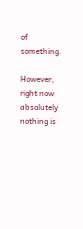of something.

However, right now absolutely nothing is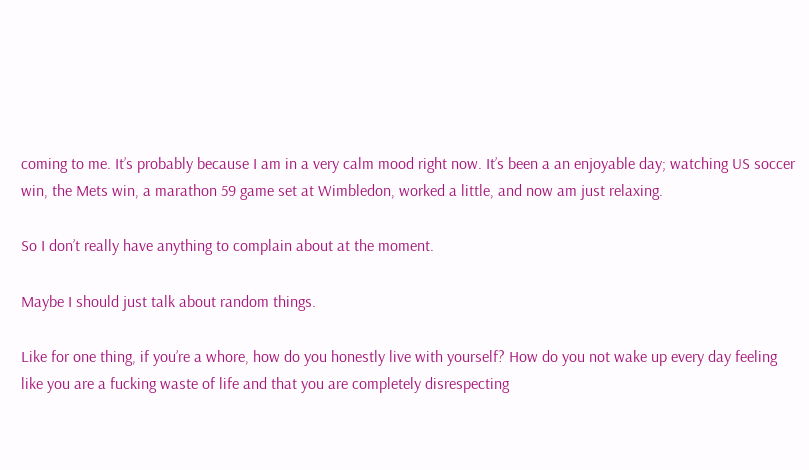coming to me. It’s probably because I am in a very calm mood right now. It’s been a an enjoyable day; watching US soccer win, the Mets win, a marathon 59 game set at Wimbledon, worked a little, and now am just relaxing.

So I don’t really have anything to complain about at the moment.

Maybe I should just talk about random things.

Like for one thing, if you’re a whore, how do you honestly live with yourself? How do you not wake up every day feeling like you are a fucking waste of life and that you are completely disrespecting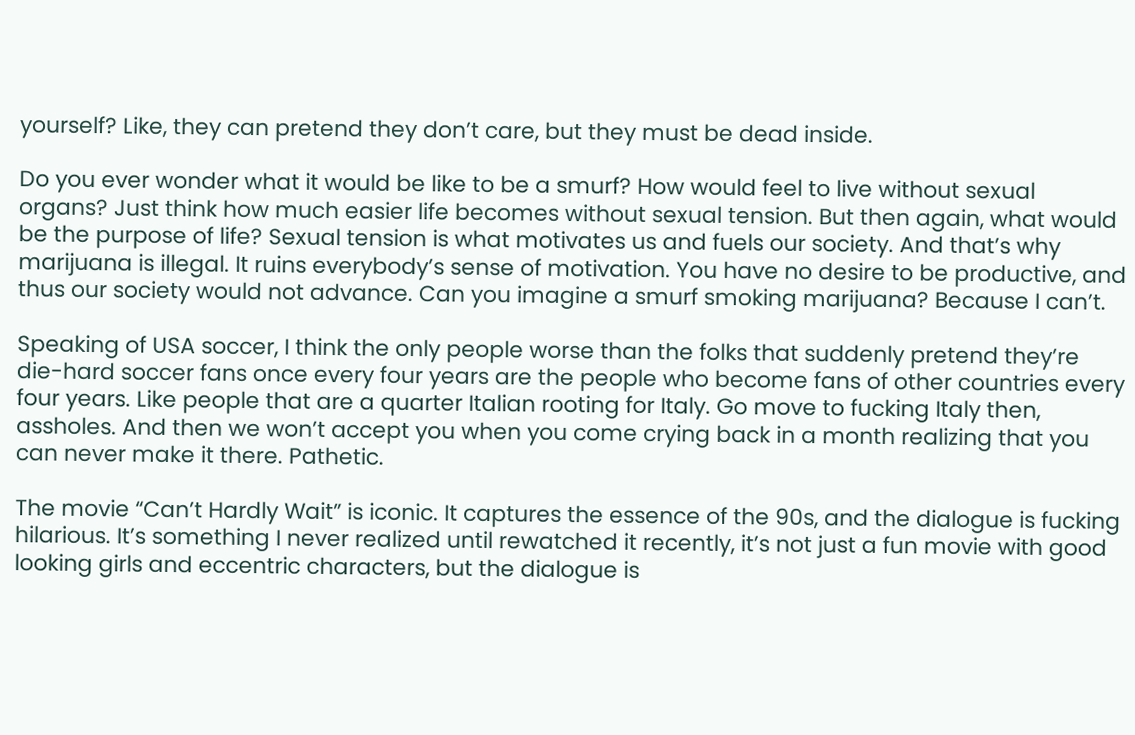yourself? Like, they can pretend they don’t care, but they must be dead inside.

Do you ever wonder what it would be like to be a smurf? How would feel to live without sexual organs? Just think how much easier life becomes without sexual tension. But then again, what would be the purpose of life? Sexual tension is what motivates us and fuels our society. And that’s why marijuana is illegal. It ruins everybody’s sense of motivation. You have no desire to be productive, and thus our society would not advance. Can you imagine a smurf smoking marijuana? Because I can’t.

Speaking of USA soccer, I think the only people worse than the folks that suddenly pretend they’re die-hard soccer fans once every four years are the people who become fans of other countries every four years. Like people that are a quarter Italian rooting for Italy. Go move to fucking Italy then, assholes. And then we won’t accept you when you come crying back in a month realizing that you can never make it there. Pathetic.

The movie “Can’t Hardly Wait” is iconic. It captures the essence of the 90s, and the dialogue is fucking hilarious. It’s something I never realized until rewatched it recently, it’s not just a fun movie with good looking girls and eccentric characters, but the dialogue is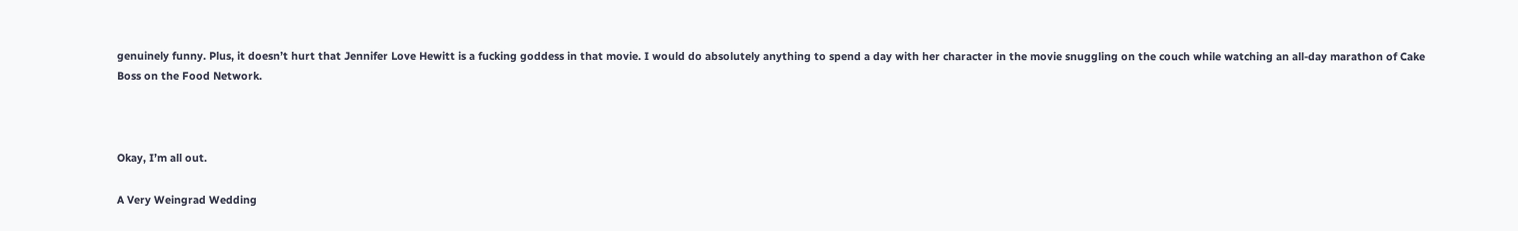genuinely funny. Plus, it doesn’t hurt that Jennifer Love Hewitt is a fucking goddess in that movie. I would do absolutely anything to spend a day with her character in the movie snuggling on the couch while watching an all-day marathon of Cake Boss on the Food Network.



Okay, I’m all out.

A Very Weingrad Wedding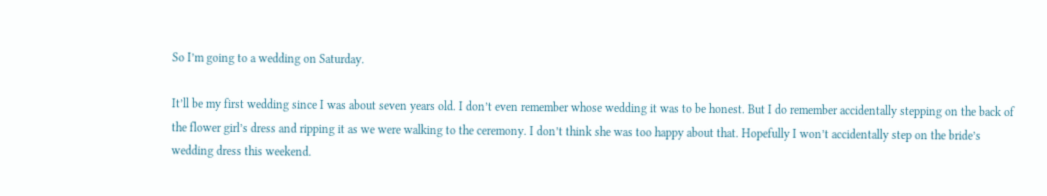So I’m going to a wedding on Saturday.

It’ll be my first wedding since I was about seven years old. I don’t even remember whose wedding it was to be honest. But I do remember accidentally stepping on the back of the flower girl’s dress and ripping it as we were walking to the ceremony. I don’t think she was too happy about that. Hopefully I won’t accidentally step on the bride’s wedding dress this weekend.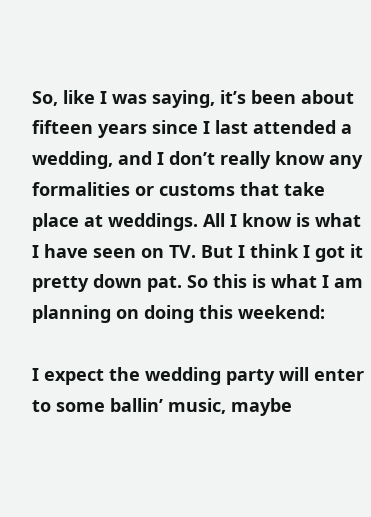So, like I was saying, it’s been about fifteen years since I last attended a wedding, and I don’t really know any formalities or customs that take place at weddings. All I know is what I have seen on TV. But I think I got it pretty down pat. So this is what I am planning on doing this weekend:

I expect the wedding party will enter to some ballin’ music, maybe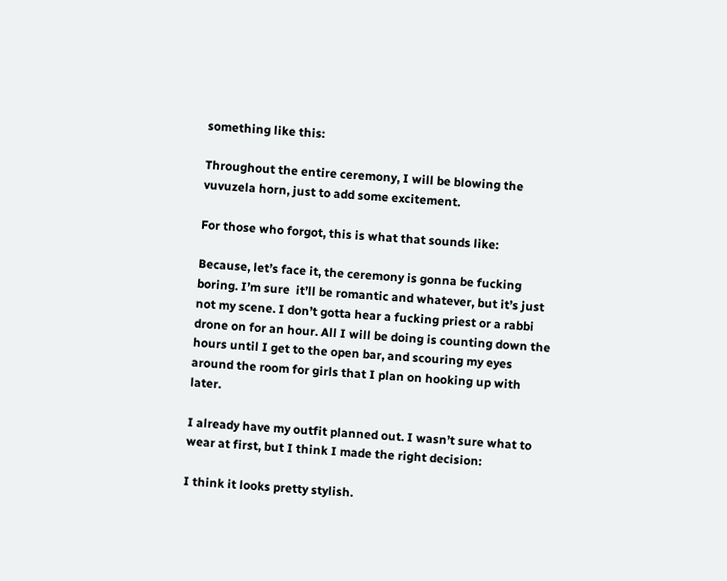something like this:

Throughout the entire ceremony, I will be blowing the vuvuzela horn, just to add some excitement.

For those who forgot, this is what that sounds like:

Because, let’s face it, the ceremony is gonna be fucking boring. I’m sure  it’ll be romantic and whatever, but it’s just not my scene. I don’t gotta hear a fucking priest or a rabbi drone on for an hour. All I will be doing is counting down the hours until I get to the open bar, and scouring my eyes around the room for girls that I plan on hooking up with later.

I already have my outfit planned out. I wasn’t sure what to wear at first, but I think I made the right decision:

I think it looks pretty stylish.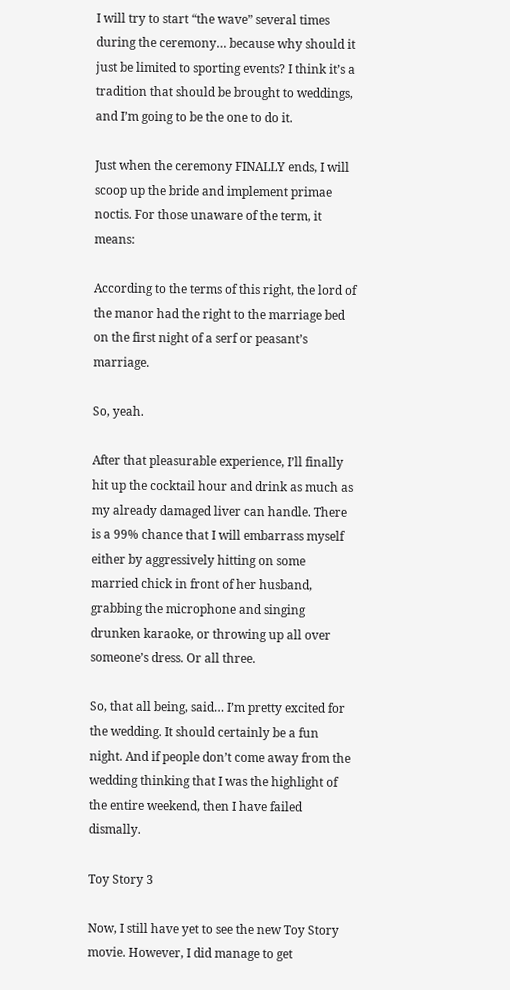I will try to start “the wave” several times during the ceremony… because why should it just be limited to sporting events? I think it’s a tradition that should be brought to weddings, and I’m going to be the one to do it.

Just when the ceremony FINALLY ends, I will scoop up the bride and implement primae noctis. For those unaware of the term, it means:

According to the terms of this right, the lord of the manor had the right to the marriage bed on the first night of a serf or peasant’s marriage.

So, yeah.

After that pleasurable experience, I’ll finally hit up the cocktail hour and drink as much as my already damaged liver can handle. There is a 99% chance that I will embarrass myself either by aggressively hitting on some married chick in front of her husband, grabbing the microphone and singing drunken karaoke, or throwing up all over someone’s dress. Or all three.

So, that all being, said… I’m pretty excited for the wedding. It should certainly be a fun night. And if people don’t come away from the wedding thinking that I was the highlight of the entire weekend, then I have failed dismally.

Toy Story 3

Now, I still have yet to see the new Toy Story movie. However, I did manage to get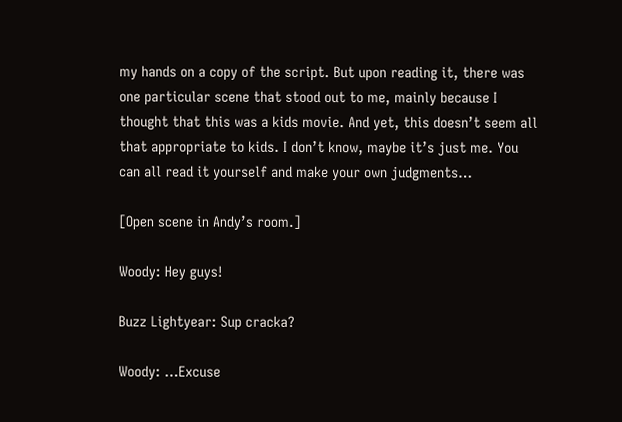my hands on a copy of the script. But upon reading it, there was one particular scene that stood out to me, mainly because I thought that this was a kids movie. And yet, this doesn’t seem all that appropriate to kids. I don’t know, maybe it’s just me. You can all read it yourself and make your own judgments…

[Open scene in Andy’s room.]

Woody: Hey guys!

Buzz Lightyear: Sup cracka?

Woody: …Excuse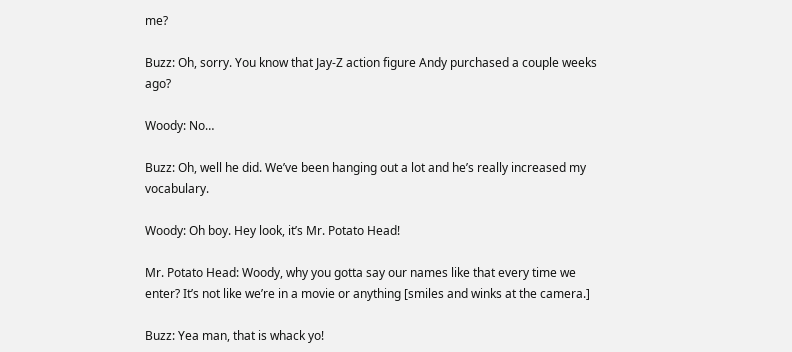me?

Buzz: Oh, sorry. You know that Jay-Z action figure Andy purchased a couple weeks ago?

Woody: No…

Buzz: Oh, well he did. We’ve been hanging out a lot and he’s really increased my vocabulary.

Woody: Oh boy. Hey look, it’s Mr. Potato Head!

Mr. Potato Head: Woody, why you gotta say our names like that every time we enter? It’s not like we’re in a movie or anything [smiles and winks at the camera.]

Buzz: Yea man, that is whack yo!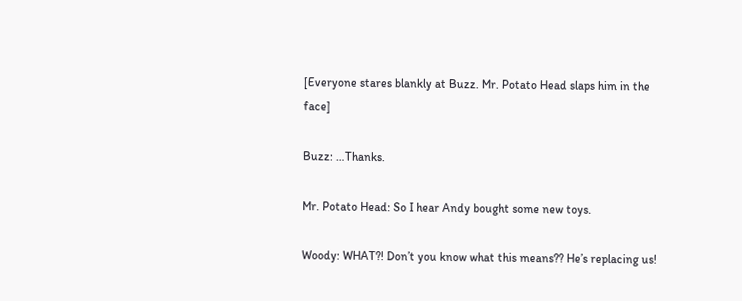[Everyone stares blankly at Buzz. Mr. Potato Head slaps him in the face]

Buzz: …Thanks.

Mr. Potato Head: So I hear Andy bought some new toys.

Woody: WHAT?! Don’t you know what this means?? He’s replacing us!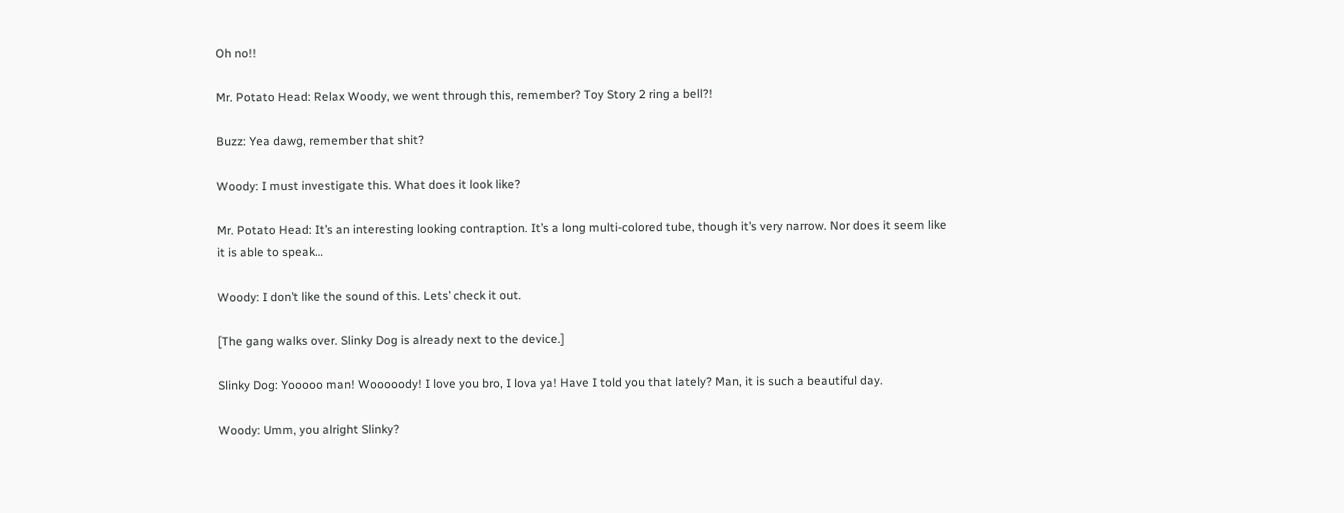Oh no!!

Mr. Potato Head: Relax Woody, we went through this, remember? Toy Story 2 ring a bell?!

Buzz: Yea dawg, remember that shit?

Woody: I must investigate this. What does it look like?

Mr. Potato Head: It’s an interesting looking contraption. It’s a long multi-colored tube, though it’s very narrow. Nor does it seem like it is able to speak…

Woody: I don’t like the sound of this. Lets’ check it out.

[The gang walks over. Slinky Dog is already next to the device.]

Slinky Dog: Yooooo man! Wooooody! I love you bro, I lova ya! Have I told you that lately? Man, it is such a beautiful day.

Woody: Umm, you alright Slinky?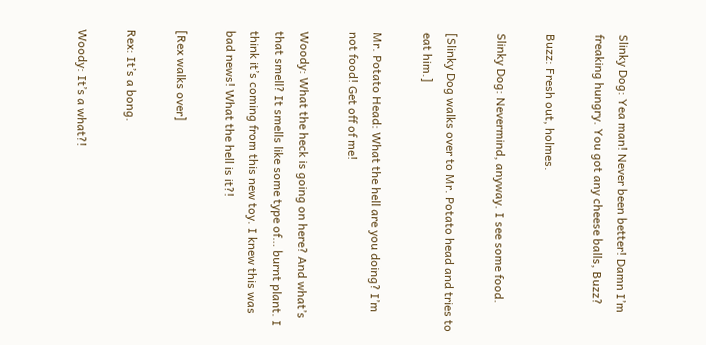Slinky Dog: Yea man! Never been better! Damn I’m freaking hungry. You got any cheese balls, Buzz?

Buzz: Fresh out, holmes.

Slinky Dog: Nevermind, anyway. I see some food.

[Slinky Dog walks over to Mr. Potato head and tries to eat him.]

Mr. Potato Head: What the hell are you doing? I’m not food! Get off of me!

Woody: What the heck is going on here? And what’s that smell? It smells like some type of… burnt plant. I think it’s coming from this new toy. I knew this was bad news! What the hell is it?!

[Rex walks over]

Rex: It’s a bong.

Woody: It’s a what?!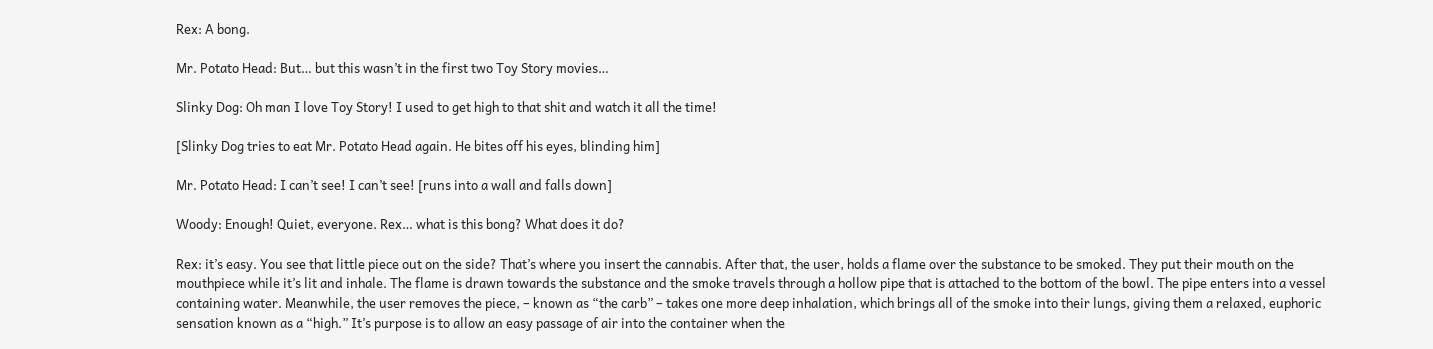Rex: A bong.

Mr. Potato Head: But… but this wasn’t in the first two Toy Story movies…

Slinky Dog: Oh man I love Toy Story! I used to get high to that shit and watch it all the time!

[Slinky Dog tries to eat Mr. Potato Head again. He bites off his eyes, blinding him]

Mr. Potato Head: I can’t see! I can’t see! [runs into a wall and falls down]

Woody: Enough! Quiet, everyone. Rex… what is this bong? What does it do?

Rex: it’s easy. You see that little piece out on the side? That’s where you insert the cannabis. After that, the user, holds a flame over the substance to be smoked. They put their mouth on the mouthpiece while it’s lit and inhale. The flame is drawn towards the substance and the smoke travels through a hollow pipe that is attached to the bottom of the bowl. The pipe enters into a vessel containing water. Meanwhile, the user removes the piece, – known as “the carb” – takes one more deep inhalation, which brings all of the smoke into their lungs, giving them a relaxed, euphoric sensation known as a “high.” It’s purpose is to allow an easy passage of air into the container when the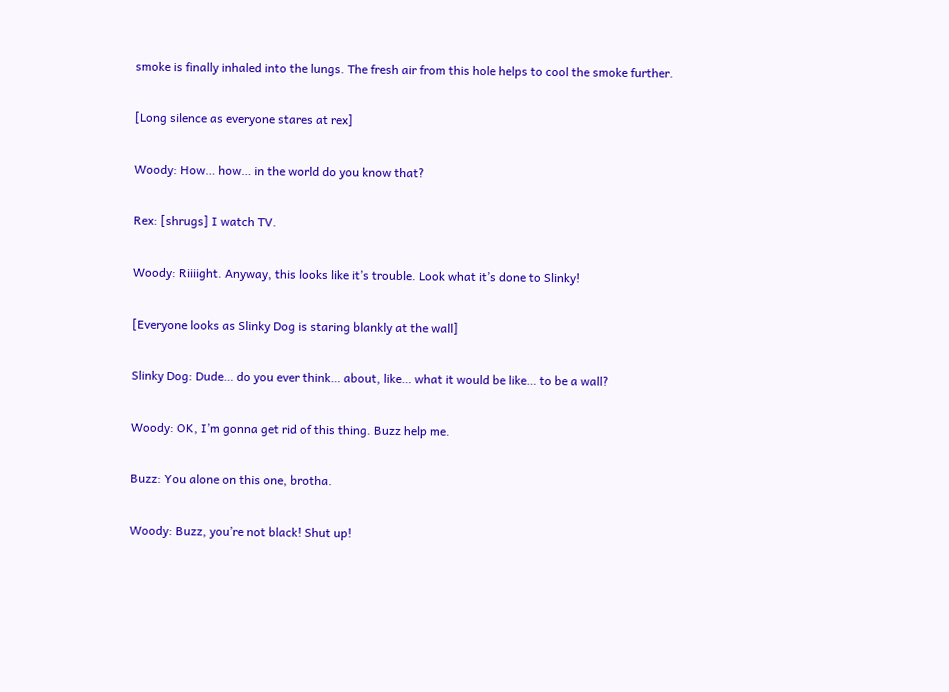smoke is finally inhaled into the lungs. The fresh air from this hole helps to cool the smoke further.

[Long silence as everyone stares at rex]

Woody: How… how… in the world do you know that?

Rex: [shrugs] I watch TV.

Woody: Riiiight. Anyway, this looks like it’s trouble. Look what it’s done to Slinky!

[Everyone looks as Slinky Dog is staring blankly at the wall]

Slinky Dog: Dude… do you ever think… about, like… what it would be like… to be a wall?

Woody: OK, I’m gonna get rid of this thing. Buzz help me.

Buzz: You alone on this one, brotha.

Woody: Buzz, you’re not black! Shut up!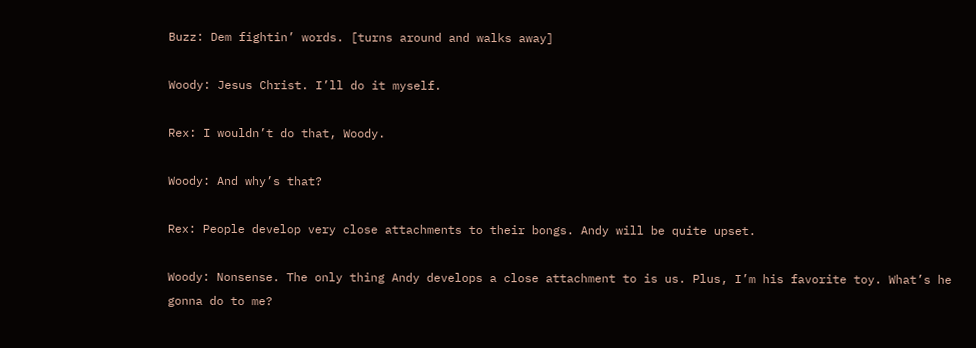Buzz: Dem fightin’ words. [turns around and walks away]

Woody: Jesus Christ. I’ll do it myself.

Rex: I wouldn’t do that, Woody.

Woody: And why’s that?

Rex: People develop very close attachments to their bongs. Andy will be quite upset.

Woody: Nonsense. The only thing Andy develops a close attachment to is us. Plus, I’m his favorite toy. What’s he gonna do to me?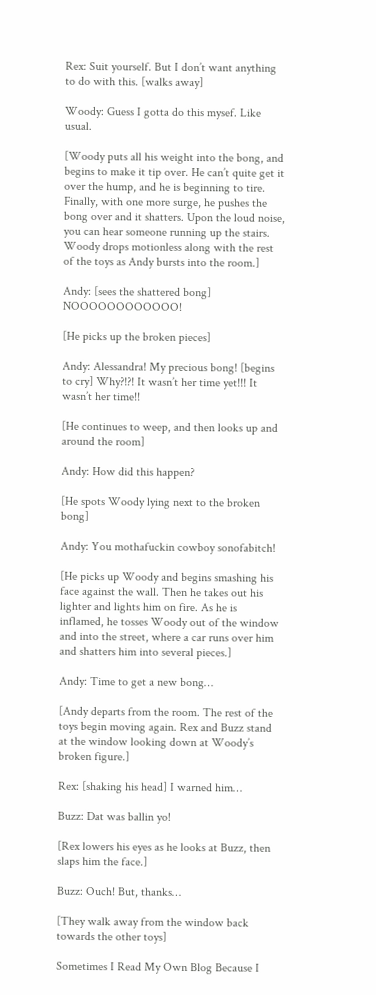Rex: Suit yourself. But I don’t want anything to do with this. [walks away]

Woody: Guess I gotta do this mysef. Like usual.

[Woody puts all his weight into the bong, and begins to make it tip over. He can’t quite get it over the hump, and he is beginning to tire. Finally, with one more surge, he pushes the bong over and it shatters. Upon the loud noise, you can hear someone running up the stairs. Woody drops motionless along with the rest of the toys as Andy bursts into the room.]

Andy: [sees the shattered bong] NOOOOOOOOOOOO!

[He picks up the broken pieces]

Andy: Alessandra! My precious bong! [begins to cry] Why?!?! It wasn’t her time yet!!! It wasn’t her time!!

[He continues to weep, and then looks up and around the room]

Andy: How did this happen?

[He spots Woody lying next to the broken bong]

Andy: You mothafuckin cowboy sonofabitch!

[He picks up Woody and begins smashing his face against the wall. Then he takes out his lighter and lights him on fire. As he is inflamed, he tosses Woody out of the window and into the street, where a car runs over him and shatters him into several pieces.]

Andy: Time to get a new bong…

[Andy departs from the room. The rest of the toys begin moving again. Rex and Buzz stand at the window looking down at Woody’s broken figure.]

Rex: [shaking his head] I warned him…

Buzz: Dat was ballin yo!

[Rex lowers his eyes as he looks at Buzz, then slaps him the face.]

Buzz: Ouch! But, thanks…

[They walk away from the window back towards the other toys]

Sometimes I Read My Own Blog Because I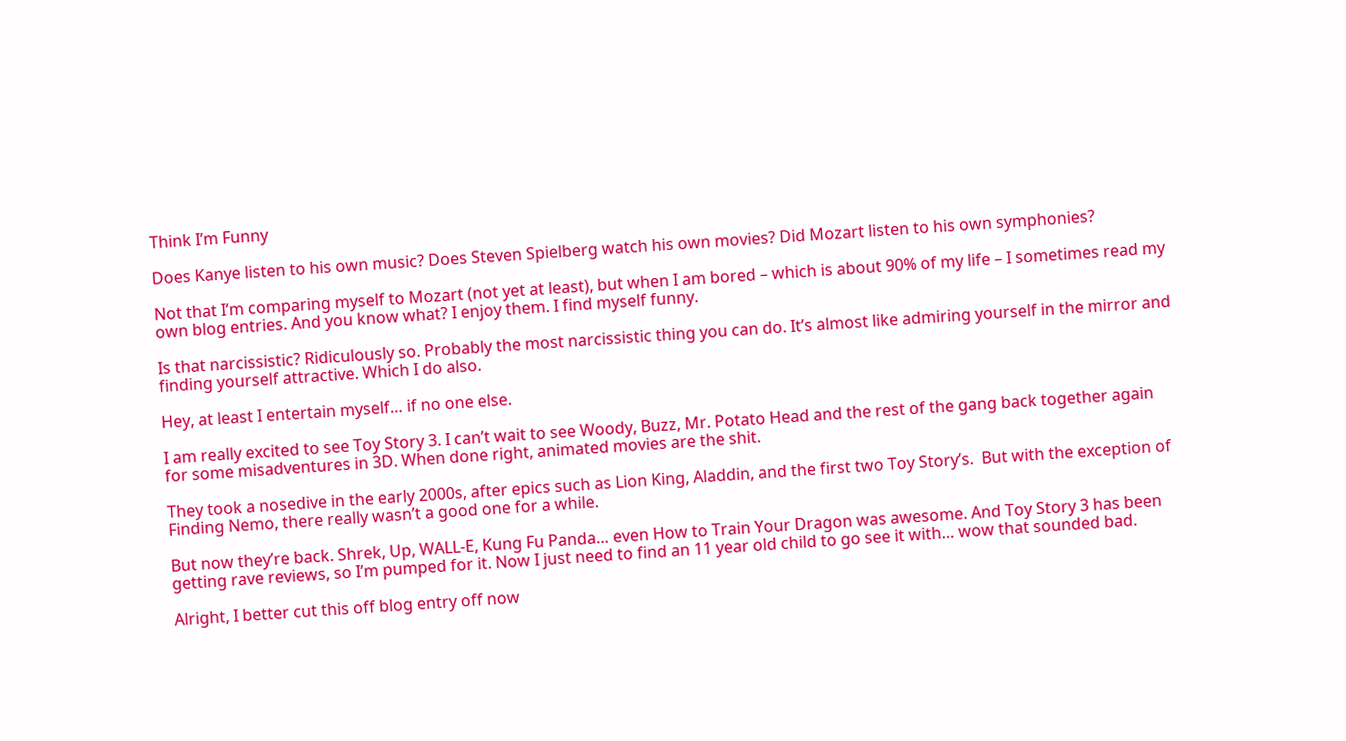Think I’m Funny

Does Kanye listen to his own music? Does Steven Spielberg watch his own movies? Did Mozart listen to his own symphonies?

Not that I’m comparing myself to Mozart (not yet at least), but when I am bored – which is about 90% of my life – I sometimes read my own blog entries. And you know what? I enjoy them. I find myself funny.

Is that narcissistic? Ridiculously so. Probably the most narcissistic thing you can do. It’s almost like admiring yourself in the mirror and finding yourself attractive. Which I do also.

Hey, at least I entertain myself… if no one else.

I am really excited to see Toy Story 3. I can’t wait to see Woody, Buzz, Mr. Potato Head and the rest of the gang back together again for some misadventures in 3D. When done right, animated movies are the shit.

They took a nosedive in the early 2000s, after epics such as Lion King, Aladdin, and the first two Toy Story’s.  But with the exception of Finding Nemo, there really wasn’t a good one for a while.

But now they’re back. Shrek, Up, WALL-E, Kung Fu Panda… even How to Train Your Dragon was awesome. And Toy Story 3 has been getting rave reviews, so I’m pumped for it. Now I just need to find an 11 year old child to go see it with… wow that sounded bad.

Alright, I better cut this off blog entry off now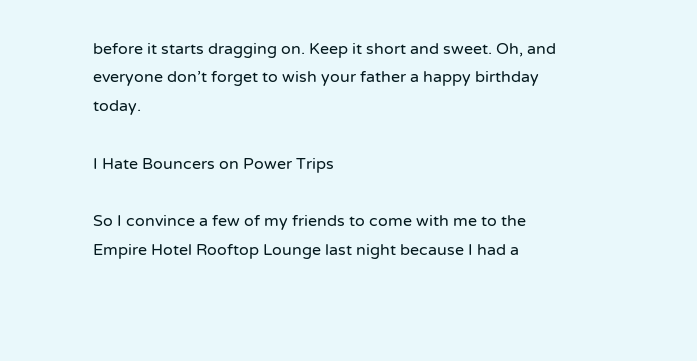before it starts dragging on. Keep it short and sweet. Oh, and everyone don’t forget to wish your father a happy birthday today.

I Hate Bouncers on Power Trips

So I convince a few of my friends to come with me to the Empire Hotel Rooftop Lounge last night because I had a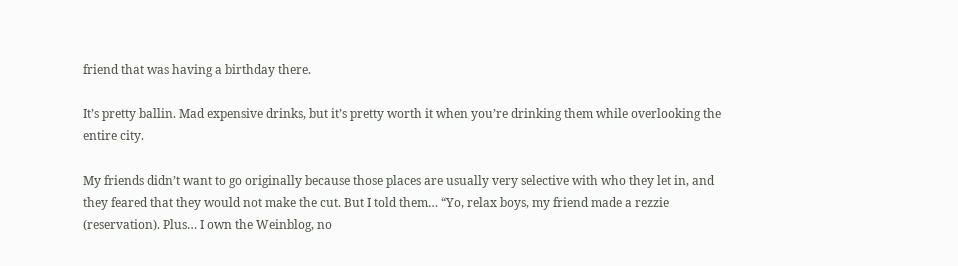friend that was having a birthday there.

It’s pretty ballin. Mad expensive drinks, but it’s pretty worth it when you’re drinking them while overlooking the entire city.

My friends didn’t want to go originally because those places are usually very selective with who they let in, and they feared that they would not make the cut. But I told them… “Yo, relax boys, my friend made a rezzie (reservation). Plus… I own the Weinblog, no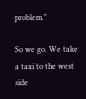problem.”

So we go. We take a taxi to the west side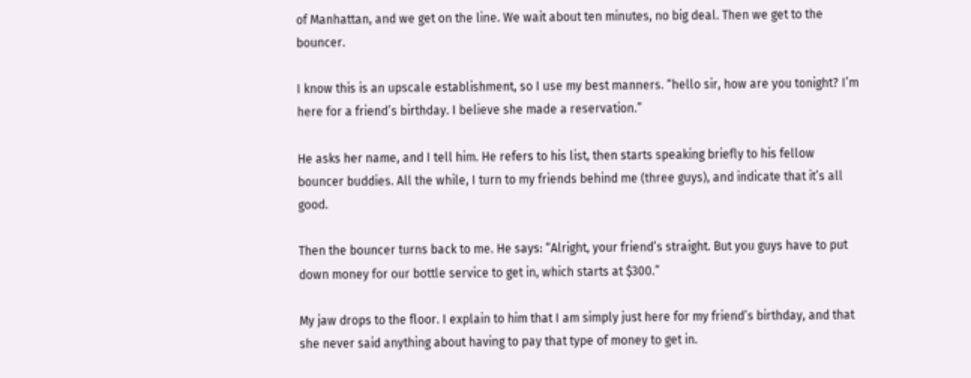of Manhattan, and we get on the line. We wait about ten minutes, no big deal. Then we get to the bouncer.

I know this is an upscale establishment, so I use my best manners. “hello sir, how are you tonight? I’m here for a friend’s birthday. I believe she made a reservation.”

He asks her name, and I tell him. He refers to his list, then starts speaking briefly to his fellow bouncer buddies. All the while, I turn to my friends behind me (three guys), and indicate that it’s all good.

Then the bouncer turns back to me. He says: “Alright, your friend’s straight. But you guys have to put down money for our bottle service to get in, which starts at $300.”

My jaw drops to the floor. I explain to him that I am simply just here for my friend’s birthday, and that she never said anything about having to pay that type of money to get in.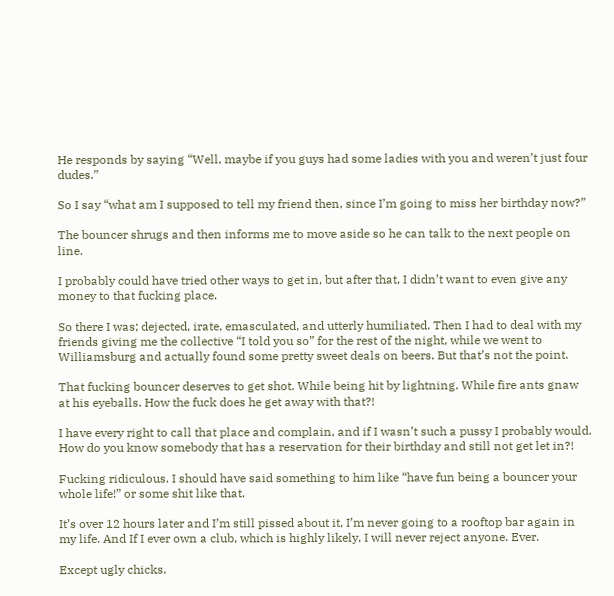He responds by saying “Well, maybe if you guys had some ladies with you and weren’t just four dudes.”

So I say “what am I supposed to tell my friend then, since I’m going to miss her birthday now?”

The bouncer shrugs and then informs me to move aside so he can talk to the next people on line.

I probably could have tried other ways to get in, but after that, I didn’t want to even give any money to that fucking place.

So there I was; dejected, irate, emasculated, and utterly humiliated. Then I had to deal with my friends giving me the collective “I told you so” for the rest of the night, while we went to Williamsburg and actually found some pretty sweet deals on beers. But that’s not the point.

That fucking bouncer deserves to get shot. While being hit by lightning. While fire ants gnaw at his eyeballs. How the fuck does he get away with that?!

I have every right to call that place and complain, and if I wasn’t such a pussy I probably would. How do you know somebody that has a reservation for their birthday and still not get let in?!

Fucking ridiculous. I should have said something to him like “have fun being a bouncer your whole life!” or some shit like that.

It’s over 12 hours later and I’m still pissed about it, I’m never going to a rooftop bar again in my life. And If I ever own a club, which is highly likely, I will never reject anyone. Ever.

Except ugly chicks.